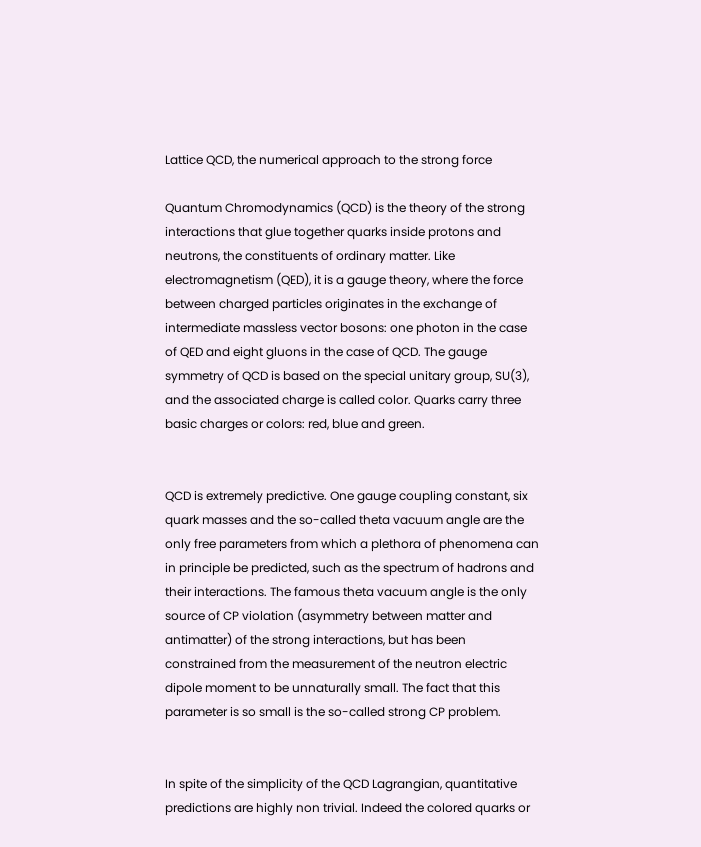Lattice QCD, the numerical approach to the strong force

Quantum Chromodynamics (QCD) is the theory of the strong interactions that glue together quarks inside protons and neutrons, the constituents of ordinary matter. Like electromagnetism (QED), it is a gauge theory, where the force between charged particles originates in the exchange of intermediate massless vector bosons: one photon in the case of QED and eight gluons in the case of QCD. The gauge symmetry of QCD is based on the special unitary group, SU(3), and the associated charge is called color. Quarks carry three basic charges or colors: red, blue and green.


QCD is extremely predictive. One gauge coupling constant, six quark masses and the so-called theta vacuum angle are the only free parameters from which a plethora of phenomena can in principle be predicted, such as the spectrum of hadrons and their interactions. The famous theta vacuum angle is the only source of CP violation (asymmetry between matter and antimatter) of the strong interactions, but has been constrained from the measurement of the neutron electric dipole moment to be unnaturally small. The fact that this parameter is so small is the so-called strong CP problem.


In spite of the simplicity of the QCD Lagrangian, quantitative predictions are highly non trivial. Indeed the colored quarks or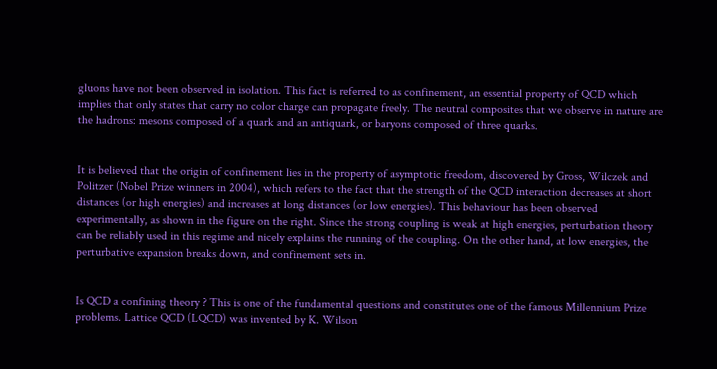gluons have not been observed in isolation. This fact is referred to as confinement, an essential property of QCD which implies that only states that carry no color charge can propagate freely. The neutral composites that we observe in nature are the hadrons: mesons composed of a quark and an antiquark, or baryons composed of three quarks.


It is believed that the origin of confinement lies in the property of asymptotic freedom, discovered by Gross, Wilczek and Politzer (Nobel Prize winners in 2004), which refers to the fact that the strength of the QCD interaction decreases at short distances (or high energies) and increases at long distances (or low energies). This behaviour has been observed experimentally, as shown in the figure on the right. Since the strong coupling is weak at high energies, perturbation theory can be reliably used in this regime and nicely explains the running of the coupling. On the other hand, at low energies, the perturbative expansion breaks down, and confinement sets in.


Is QCD a confining theory ? This is one of the fundamental questions and constitutes one of the famous Millennium Prize problems. Lattice QCD (LQCD) was invented by K. Wilson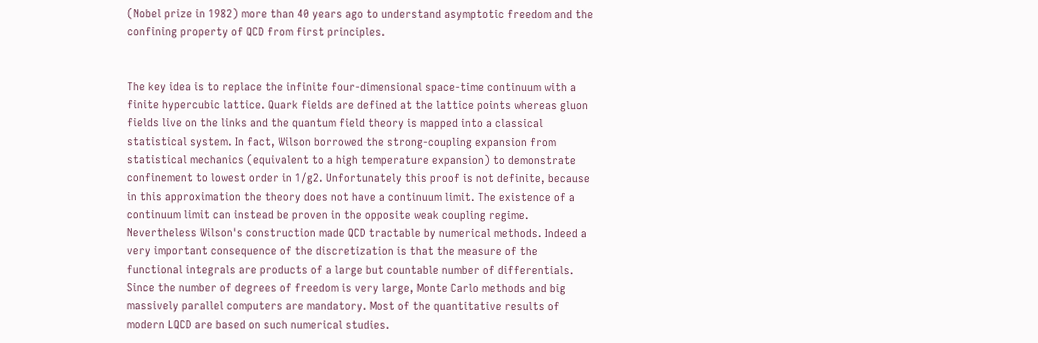(Nobel prize in 1982) more than 40 years ago to understand asymptotic freedom and the confining property of QCD from first principles.


The key idea is to replace the infinite four-dimensional space-time continuum with a finite hypercubic lattice. Quark fields are defined at the lattice points whereas gluon fields live on the links and the quantum field theory is mapped into a classical statistical system. In fact, Wilson borrowed the strong-coupling expansion from statistical mechanics (equivalent to a high temperature expansion) to demonstrate confinement to lowest order in 1/g2. Unfortunately this proof is not definite, because in this approximation the theory does not have a continuum limit. The existence of a continuum limit can instead be proven in the opposite weak coupling regime. Nevertheless Wilson's construction made QCD tractable by numerical methods. Indeed a very important consequence of the discretization is that the measure of the functional integrals are products of a large but countable number of differentials. Since the number of degrees of freedom is very large, Monte Carlo methods and big massively parallel computers are mandatory. Most of the quantitative results of modern LQCD are based on such numerical studies.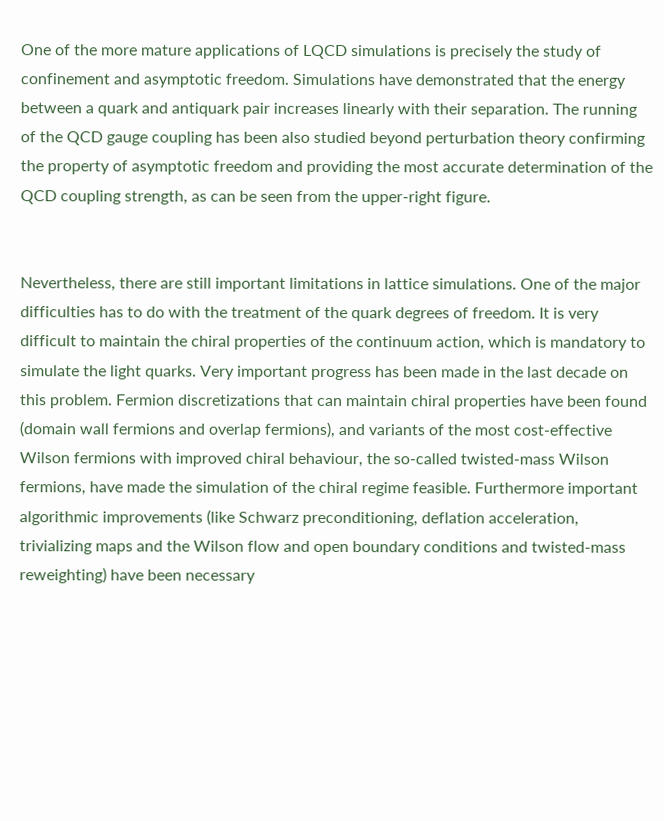One of the more mature applications of LQCD simulations is precisely the study of confinement and asymptotic freedom. Simulations have demonstrated that the energy between a quark and antiquark pair increases linearly with their separation. The running of the QCD gauge coupling has been also studied beyond perturbation theory confirming the property of asymptotic freedom and providing the most accurate determination of the QCD coupling strength, as can be seen from the upper-right figure.


Nevertheless, there are still important limitations in lattice simulations. One of the major difficulties has to do with the treatment of the quark degrees of freedom. It is very difficult to maintain the chiral properties of the continuum action, which is mandatory to simulate the light quarks. Very important progress has been made in the last decade on this problem. Fermion discretizations that can maintain chiral properties have been found (domain wall fermions and overlap fermions), and variants of the most cost-effective Wilson fermions with improved chiral behaviour, the so-called twisted-mass Wilson fermions, have made the simulation of the chiral regime feasible. Furthermore important algorithmic improvements (like Schwarz preconditioning, deflation acceleration, trivializing maps and the Wilson flow and open boundary conditions and twisted-mass reweighting) have been necessary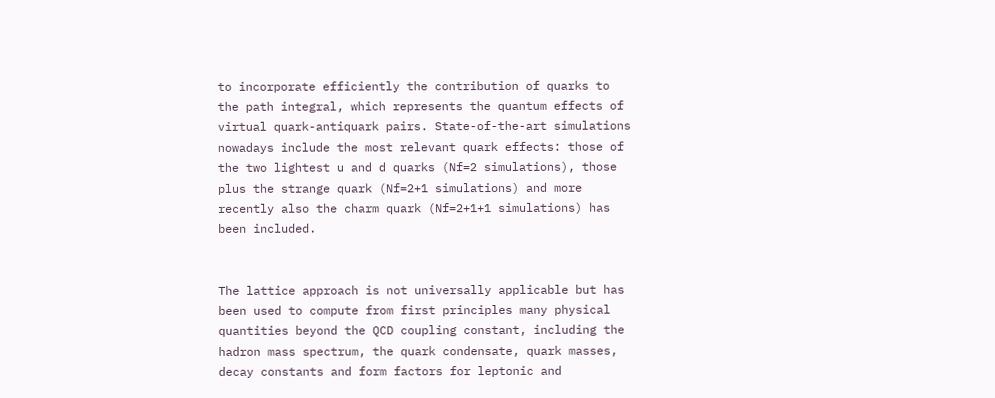to incorporate efficiently the contribution of quarks to the path integral, which represents the quantum effects of virtual quark-antiquark pairs. State-of-the-art simulations nowadays include the most relevant quark effects: those of the two lightest u and d quarks (Nf=2 simulations), those plus the strange quark (Nf=2+1 simulations) and more recently also the charm quark (Nf=2+1+1 simulations) has been included.


The lattice approach is not universally applicable but has been used to compute from first principles many physical quantities beyond the QCD coupling constant, including the hadron mass spectrum, the quark condensate, quark masses, decay constants and form factors for leptonic and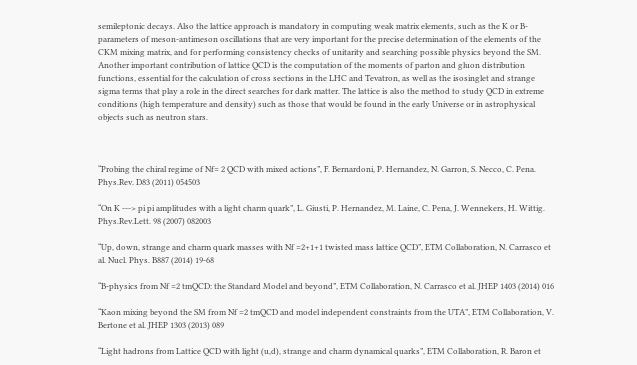semileptonic decays. Also the lattice approach is mandatory in computing weak matrix elements, such as the K or B-parameters of meson-antimeson oscillations that are very important for the precise determination of the elements of the CKM mixing matrix, and for performing consistency checks of unitarity and searching possible physics beyond the SM. Another important contribution of lattice QCD is the computation of the moments of parton and gluon distribution functions, essential for the calculation of cross sections in the LHC and Tevatron, as well as the isosinglet and strange sigma terms that play a role in the direct searches for dark matter. The lattice is also the method to study QCD in extreme conditions (high temperature and density) such as those that would be found in the early Universe or in astrophysical objects such as neutron stars.



“Probing the chiral regime of Nf= 2 QCD with mixed actions”, F. Bernardoni, P. Hernandez, N. Garron, S. Necco, C. Pena. Phys.Rev. D83 (2011) 054503

“On K ---> pi pi amplitudes with a light charm quark”, L. Giusti, P. Hernandez, M. Laine, C. Pena, J. Wennekers, H. Wittig. Phys.Rev.Lett. 98 (2007) 082003

“Up, down, strange and charm quark masses with Nf =2+1+1 twisted mass lattice QCD”, ETM Collaboration, N. Carrasco et al. Nucl. Phys. B887 (2014) 19-68

“B-physics from Nf =2 tmQCD: the Standard Model and beyond”, ETM Collaboration, N. Carrasco et al. JHEP 1403 (2014) 016

“Kaon mixing beyond the SM from Nf =2 tmQCD and model independent constraints from the UTA”, ETM Collaboration, V. Bertone et al. JHEP 1303 (2013) 089

“Light hadrons from Lattice QCD with light (u,d), strange and charm dynamical quarks”, ETM Collaboration, R. Baron et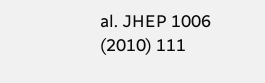al. JHEP 1006 (2010) 111